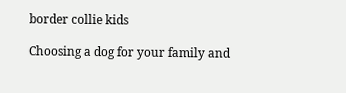border collie kids

Choosing a dog for your family and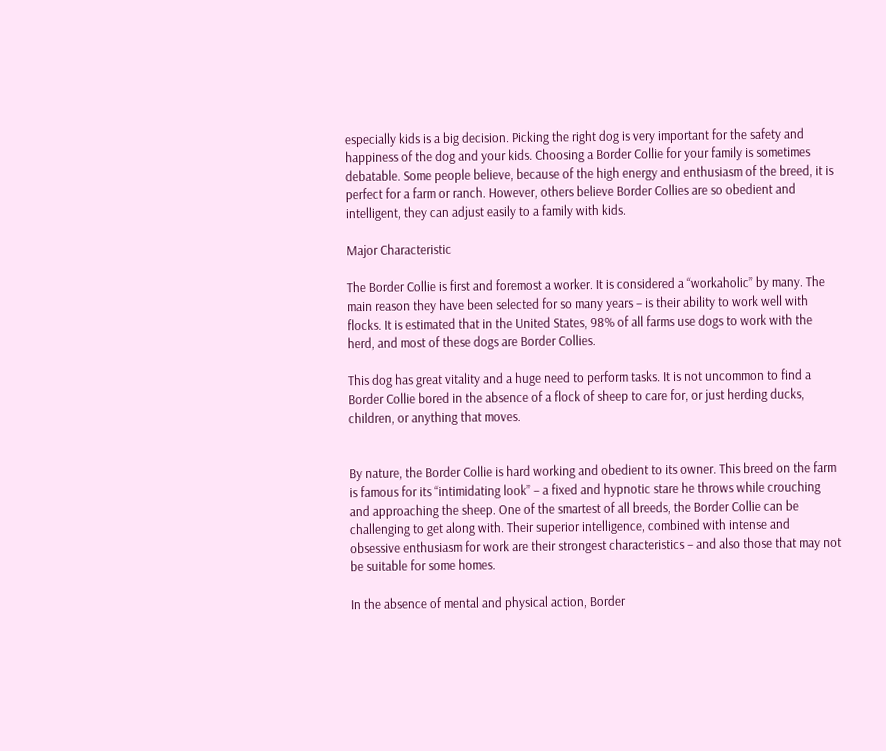especially kids is a big decision. Picking the right dog is very important for the safety and happiness of the dog and your kids. Choosing a Border Collie for your family is sometimes debatable. Some people believe, because of the high energy and enthusiasm of the breed, it is perfect for a farm or ranch. However, others believe Border Collies are so obedient and intelligent, they can adjust easily to a family with kids.

Major Characteristic

The Border Collie is first and foremost a worker. It is considered a “workaholic” by many. The main reason they have been selected for so many years – is their ability to work well with flocks. It is estimated that in the United States, 98% of all farms use dogs to work with the herd, and most of these dogs are Border Collies.

This dog has great vitality and a huge need to perform tasks. It is not uncommon to find a Border Collie bored in the absence of a flock of sheep to care for, or just herding ducks, children, or anything that moves.


By nature, the Border Collie is hard working and obedient to its owner. This breed on the farm is famous for its “intimidating look” – a fixed and hypnotic stare he throws while crouching and approaching the sheep. One of the smartest of all breeds, the Border Collie can be challenging to get along with. Their superior intelligence, combined with intense and obsessive enthusiasm for work are their strongest characteristics – and also those that may not be suitable for some homes.

In the absence of mental and physical action, Border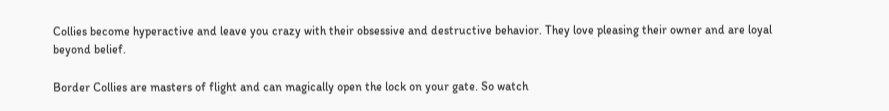Collies become hyperactive and leave you crazy with their obsessive and destructive behavior. They love pleasing their owner and are loyal beyond belief.

Border Collies are masters of flight and can magically open the lock on your gate. So watch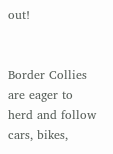out!


Border Collies are eager to herd and follow cars, bikes,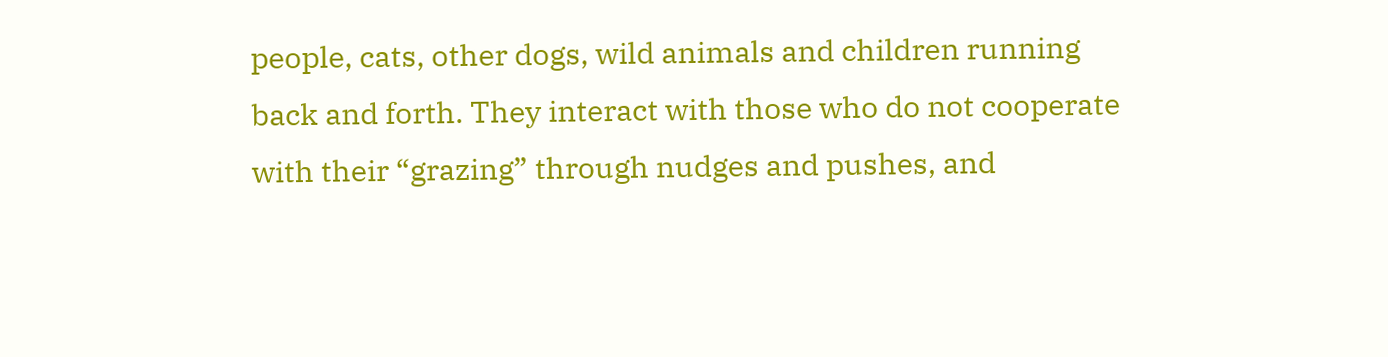people, cats, other dogs, wild animals and children running back and forth. They interact with those who do not cooperate with their “grazing” through nudges and pushes, and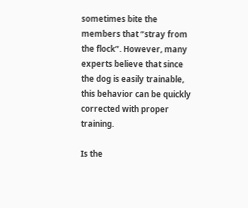sometimes bite the members that “stray from the flock”. However, many experts believe that since the dog is easily trainable, this behavior can be quickly corrected with proper training.

Is the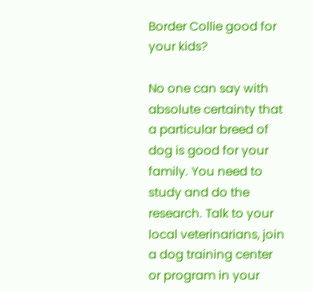Border Collie good for your kids?

No one can say with absolute certainty that a particular breed of dog is good for your family. You need to study and do the research. Talk to your local veterinarians, join a dog training center or program in your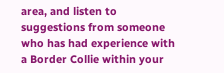area, and listen to suggestions from someone who has had experience with a Border Collie within your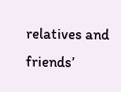relatives and friends’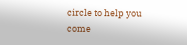circle to help you come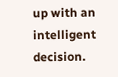up with an intelligent decision.